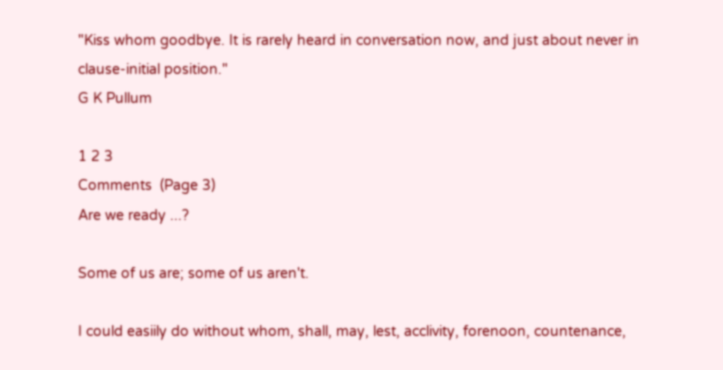"Kiss whom goodbye. It is rarely heard in conversation now, and just about never in clause-initial position."
G K Pullum

1 2 3
Comments  (Page 3)
Are we ready ...?

Some of us are; some of us aren't.

I could easiily do without whom, shall, may, lest, acclivity, forenoon, countenance,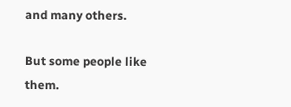and many others.

But some people like them.